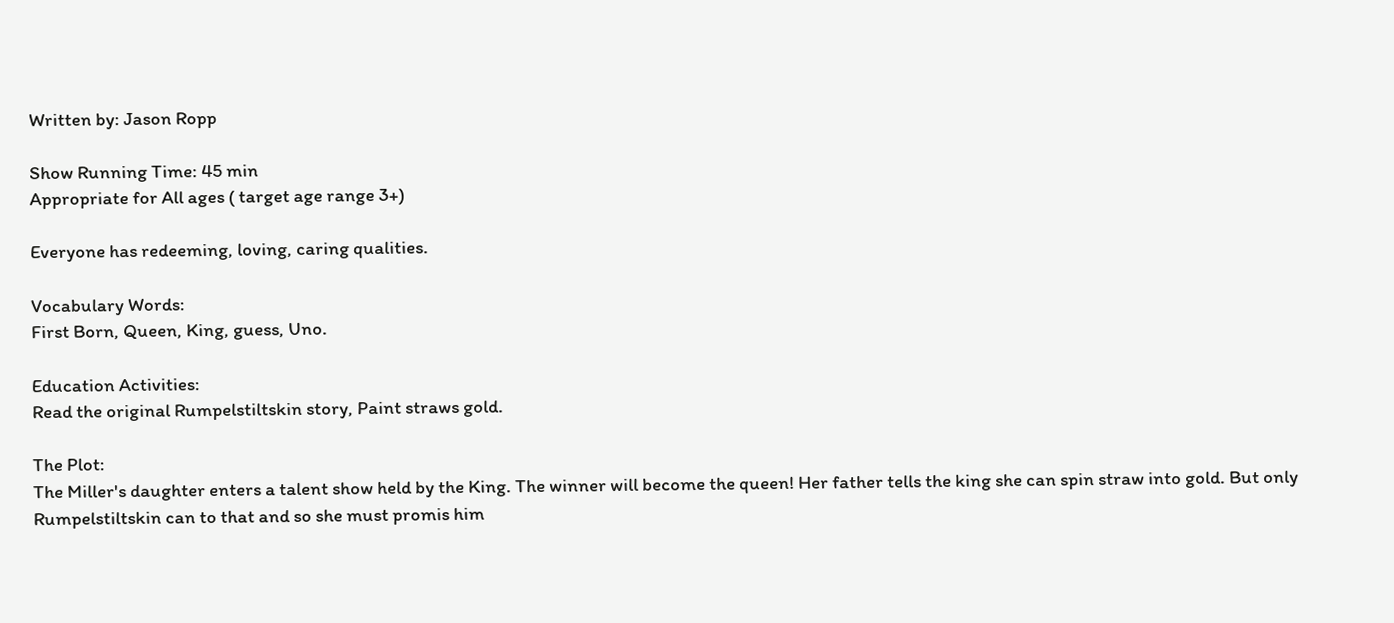Written by: Jason Ropp

Show Running Time: 45 min
Appropriate for All ages ( target age range 3+)

Everyone has redeeming, loving, caring qualities.

Vocabulary Words:
First Born, Queen, King, guess, Uno.

Education Activities:
Read the original Rumpelstiltskin story, Paint straws gold.

The Plot:
The Miller's daughter enters a talent show held by the King. The winner will become the queen! Her father tells the king she can spin straw into gold. But only Rumpelstiltskin can to that and so she must promis him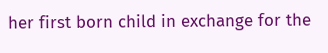her first born child in exchange for the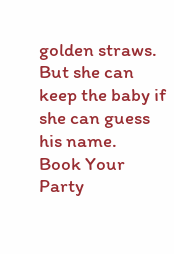golden straws. But she can keep the baby if she can guess his name.
Book Your Party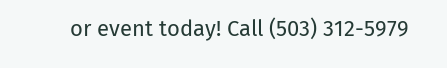or event today! Call (503) 312-5979